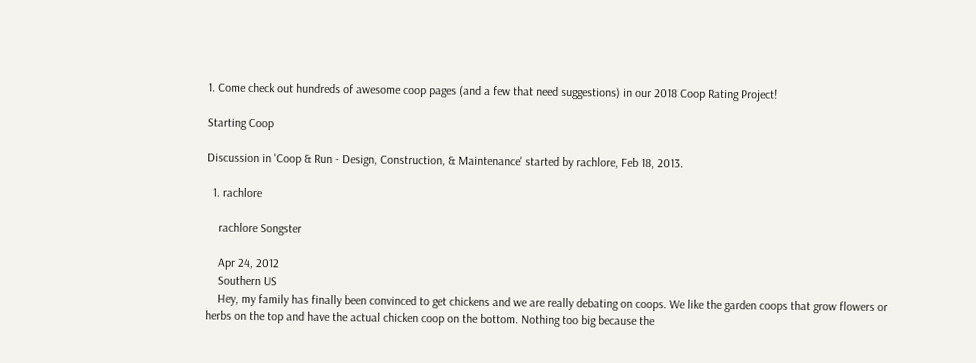1. Come check out hundreds of awesome coop pages (and a few that need suggestions) in our 2018 Coop Rating Project!

Starting Coop

Discussion in 'Coop & Run - Design, Construction, & Maintenance' started by rachlore, Feb 18, 2013.

  1. rachlore

    rachlore Songster

    Apr 24, 2012
    Southern US
    Hey, my family has finally been convinced to get chickens and we are really debating on coops. We like the garden coops that grow flowers or herbs on the top and have the actual chicken coop on the bottom. Nothing too big because the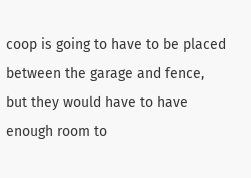coop is going to have to be placed between the garage and fence, but they would have to have enough room to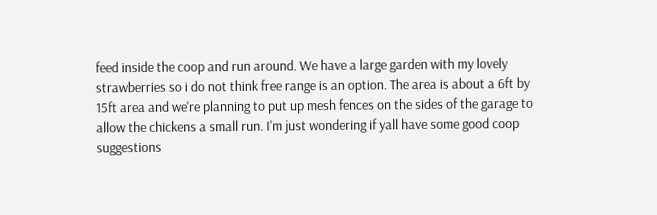feed inside the coop and run around. We have a large garden with my lovely strawberries so i do not think free range is an option. The area is about a 6ft by 15ft area and we're planning to put up mesh fences on the sides of the garage to allow the chickens a small run. I'm just wondering if yall have some good coop suggestions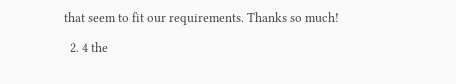that seem to fit our requirements. Thanks so much!

  2. 4 the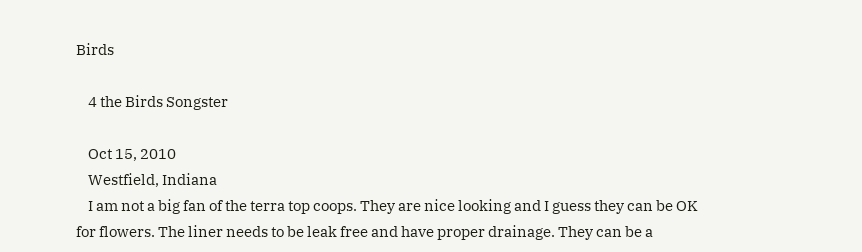Birds

    4 the Birds Songster

    Oct 15, 2010
    Westfield, Indiana
    I am not a big fan of the terra top coops. They are nice looking and I guess they can be OK for flowers. The liner needs to be leak free and have proper drainage. They can be a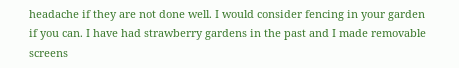headache if they are not done well. I would consider fencing in your garden if you can. I have had strawberry gardens in the past and I made removable screens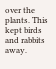over the plants. This kept birds and rabbits away.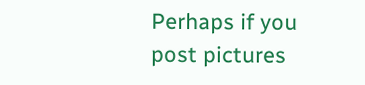Perhaps if you post pictures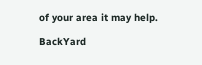of your area it may help.

BackYard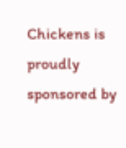Chickens is proudly sponsored by